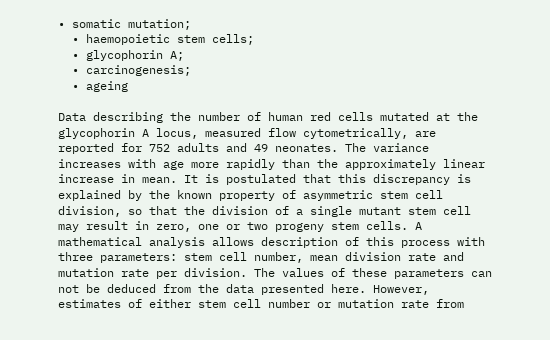• somatic mutation;
  • haemopoietic stem cells;
  • glycophorin A;
  • carcinogenesis;
  • ageing

Data describing the number of human red cells mutated at the glycophorin A locus, measured flow cytometrically, are reported for 752 adults and 49 neonates. The variance increases with age more rapidly than the approximately linear increase in mean. It is postulated that this discrepancy is explained by the known property of asymmetric stem cell division, so that the division of a single mutant stem cell may result in zero, one or two progeny stem cells. A mathematical analysis allows description of this process with three parameters: stem cell number, mean division rate and mutation rate per division. The values of these parameters can not be deduced from the data presented here. However, estimates of either stem cell number or mutation rate from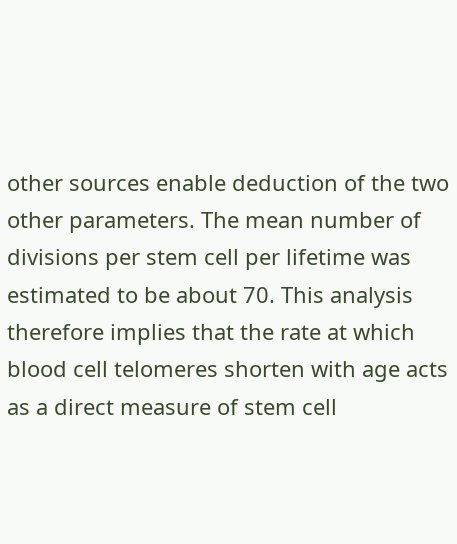other sources enable deduction of the two other parameters. The mean number of divisions per stem cell per lifetime was estimated to be about 70. This analysis therefore implies that the rate at which blood cell telomeres shorten with age acts as a direct measure of stem cell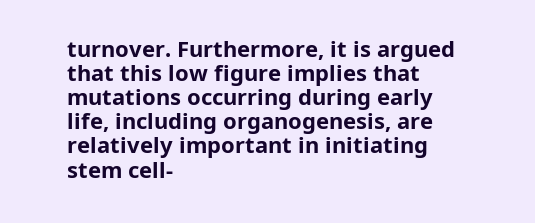turnover. Furthermore, it is argued that this low figure implies that mutations occurring during early life, including organogenesis, are relatively important in initiating stem cell-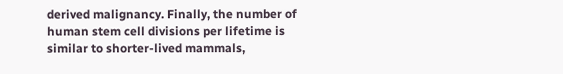derived malignancy. Finally, the number of human stem cell divisions per lifetime is similar to shorter-lived mammals,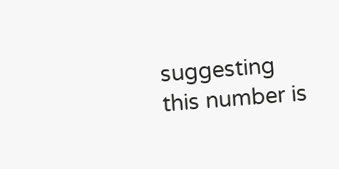suggesting this number is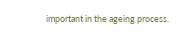important in the ageing process.